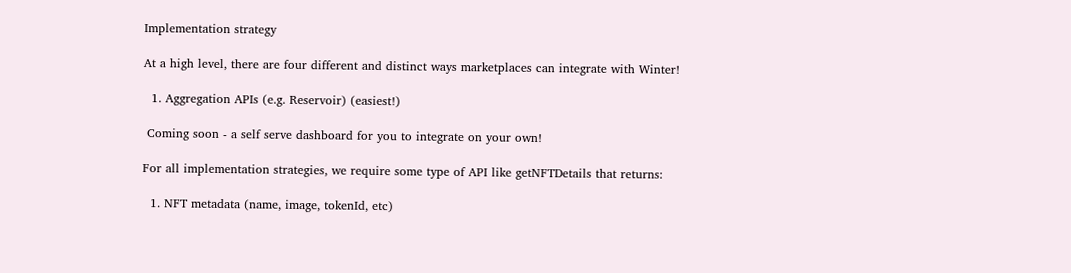Implementation strategy

At a high level, there are four different and distinct ways marketplaces can integrate with Winter!

  1. Aggregation APIs (e.g. Reservoir) (easiest!)

 Coming soon - a self serve dashboard for you to integrate on your own!

For all implementation strategies, we require some type of API like getNFTDetails that returns:

  1. NFT metadata (name, image, tokenId, etc)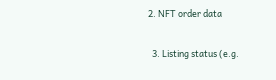2. NFT order data

  3. Listing status (e.g.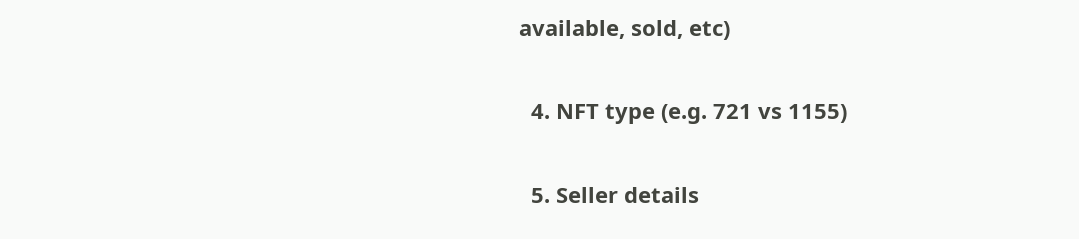available, sold, etc)

  4. NFT type (e.g. 721 vs 1155)

  5. Seller details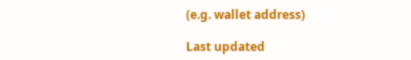(e.g. wallet address)

Last updated